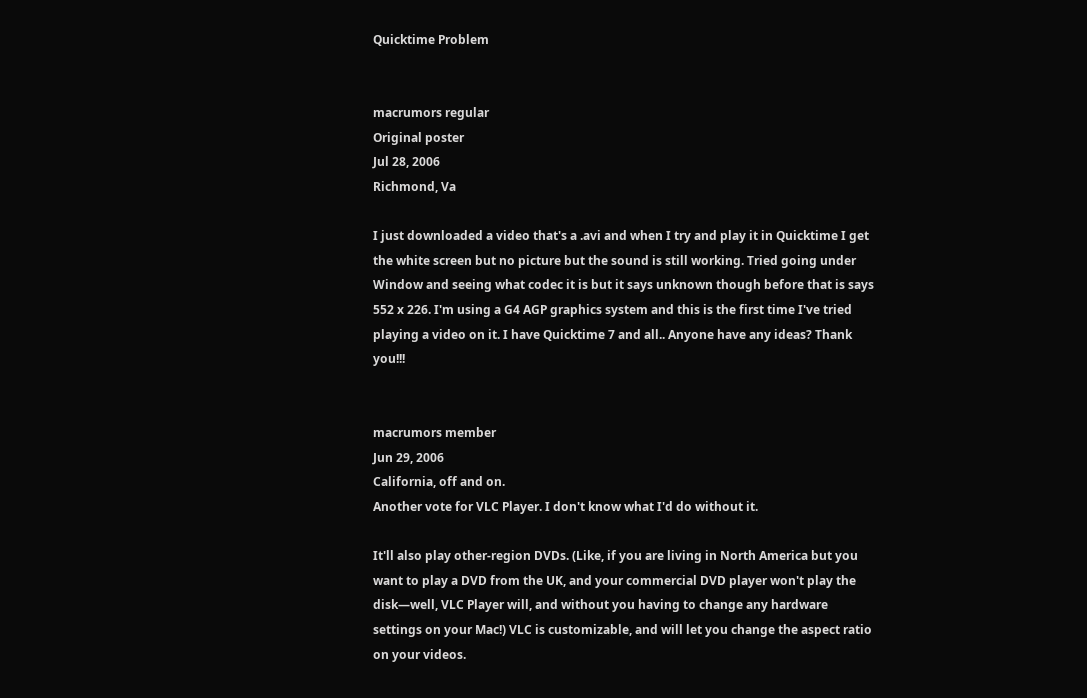Quicktime Problem


macrumors regular
Original poster
Jul 28, 2006
Richmond, Va

I just downloaded a video that's a .avi and when I try and play it in Quicktime I get the white screen but no picture but the sound is still working. Tried going under Window and seeing what codec it is but it says unknown though before that is says 552 x 226. I'm using a G4 AGP graphics system and this is the first time I've tried playing a video on it. I have Quicktime 7 and all.. Anyone have any ideas? Thank you!!!


macrumors member
Jun 29, 2006
California, off and on.
Another vote for VLC Player. I don't know what I'd do without it.

It'll also play other-region DVDs. (Like, if you are living in North America but you want to play a DVD from the UK, and your commercial DVD player won't play the disk—well, VLC Player will, and without you having to change any hardware settings on your Mac!) VLC is customizable, and will let you change the aspect ratio on your videos.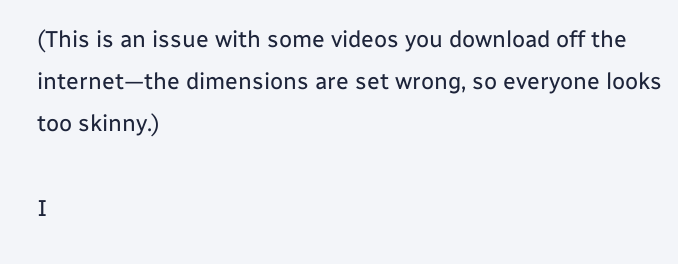(This is an issue with some videos you download off the internet—the dimensions are set wrong, so everyone looks too skinny.)

I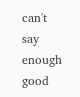can't say enough good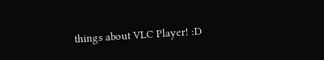things about VLC Player! :D